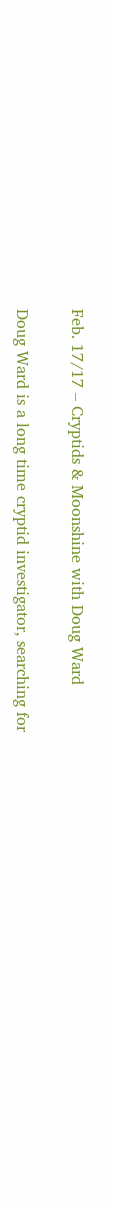Feb. 17/17 – Cryptids & Moonshine with Doug Ward

Doug Ward is a long time cryptid investigator, searching for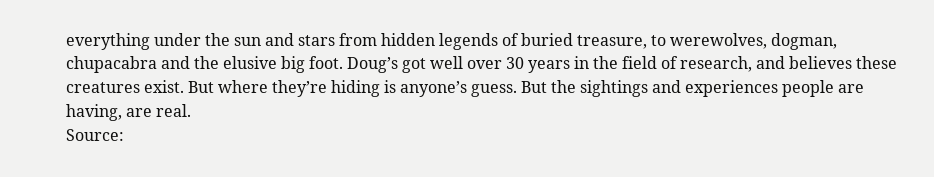everything under the sun and stars from hidden legends of buried treasure, to werewolves, dogman, chupacabra and the elusive big foot. Doug’s got well over 30 years in the field of research, and believes these creatures exist. But where they’re hiding is anyone’s guess. But the sightings and experiences people are having, are real.
Source: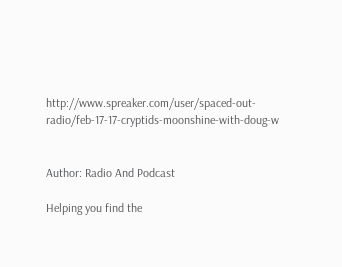http://www.spreaker.com/user/spaced-out-radio/feb-17-17-cryptids-moonshine-with-doug-w


Author: Radio And Podcast

Helping you find the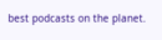best podcasts on the planet.